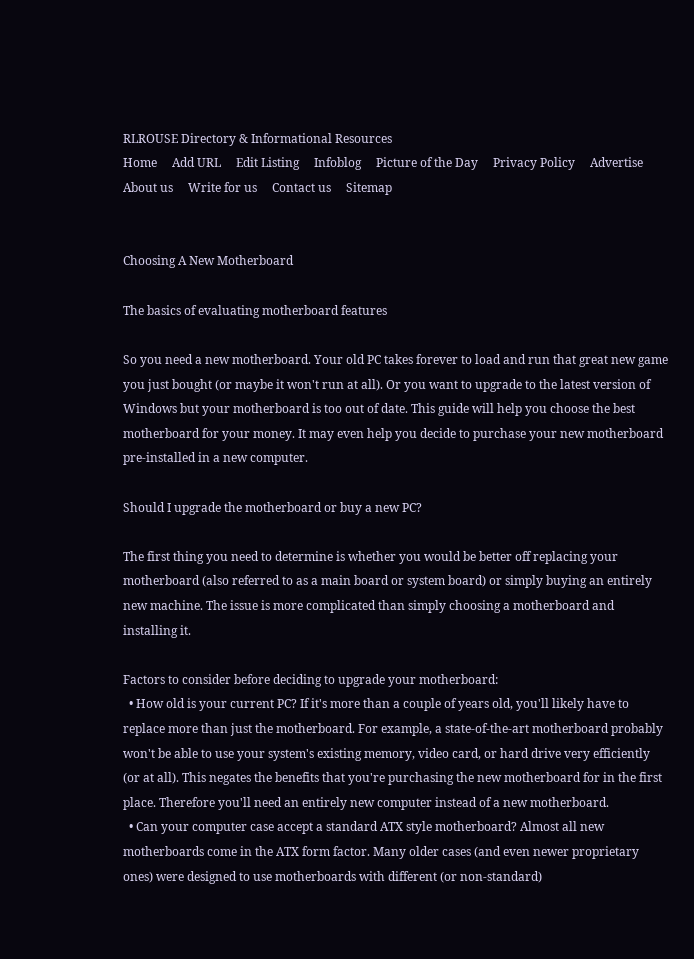RLROUSE Directory & Informational Resources
Home     Add URL     Edit Listing     Infoblog     Picture of the Day     Privacy Policy     Advertise     About us     Write for us     Contact us     Sitemap


Choosing A New Motherboard

The basics of evaluating motherboard features

So you need a new motherboard. Your old PC takes forever to load and run that great new game you just bought (or maybe it won't run at all). Or you want to upgrade to the latest version of Windows but your motherboard is too out of date. This guide will help you choose the best motherboard for your money. It may even help you decide to purchase your new motherboard pre-installed in a new computer.

Should I upgrade the motherboard or buy a new PC?

The first thing you need to determine is whether you would be better off replacing your motherboard (also referred to as a main board or system board) or simply buying an entirely new machine. The issue is more complicated than simply choosing a motherboard and installing it.

Factors to consider before deciding to upgrade your motherboard:
  • How old is your current PC? If it's more than a couple of years old, you'll likely have to replace more than just the motherboard. For example, a state-of-the-art motherboard probably won't be able to use your system's existing memory, video card, or hard drive very efficiently (or at all). This negates the benefits that you're purchasing the new motherboard for in the first place. Therefore you'll need an entirely new computer instead of a new motherboard.
  • Can your computer case accept a standard ATX style motherboard? Almost all new motherboards come in the ATX form factor. Many older cases (and even newer proprietary ones) were designed to use motherboards with different (or non-standard)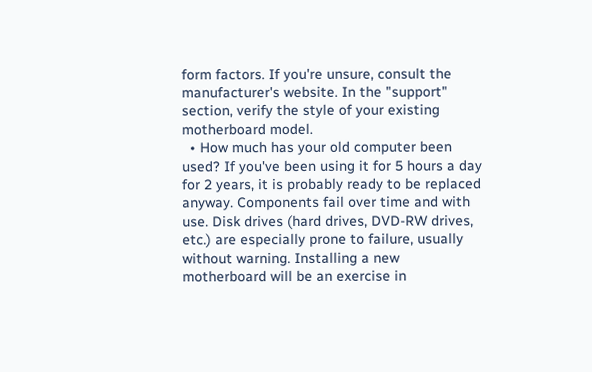form factors. If you're unsure, consult the manufacturer's website. In the "support" section, verify the style of your existing motherboard model.
  • How much has your old computer been used? If you've been using it for 5 hours a day for 2 years, it is probably ready to be replaced anyway. Components fail over time and with use. Disk drives (hard drives, DVD-RW drives, etc.) are especially prone to failure, usually without warning. Installing a new motherboard will be an exercise in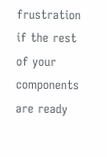frustration if the rest of your components are ready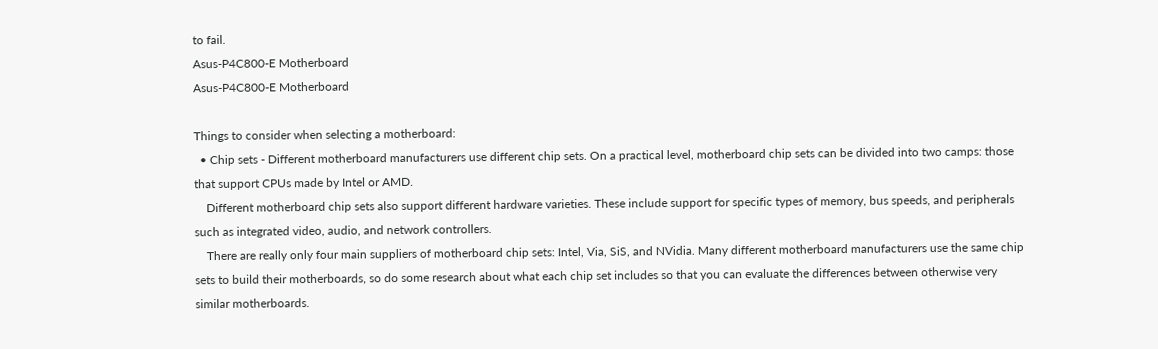to fail.
Asus-P4C800-E Motherboard
Asus-P4C800-E Motherboard

Things to consider when selecting a motherboard:
  • Chip sets - Different motherboard manufacturers use different chip sets. On a practical level, motherboard chip sets can be divided into two camps: those that support CPUs made by Intel or AMD.
    Different motherboard chip sets also support different hardware varieties. These include support for specific types of memory, bus speeds, and peripherals such as integrated video, audio, and network controllers.
    There are really only four main suppliers of motherboard chip sets: Intel, Via, SiS, and NVidia. Many different motherboard manufacturers use the same chip sets to build their motherboards, so do some research about what each chip set includes so that you can evaluate the differences between otherwise very similar motherboards.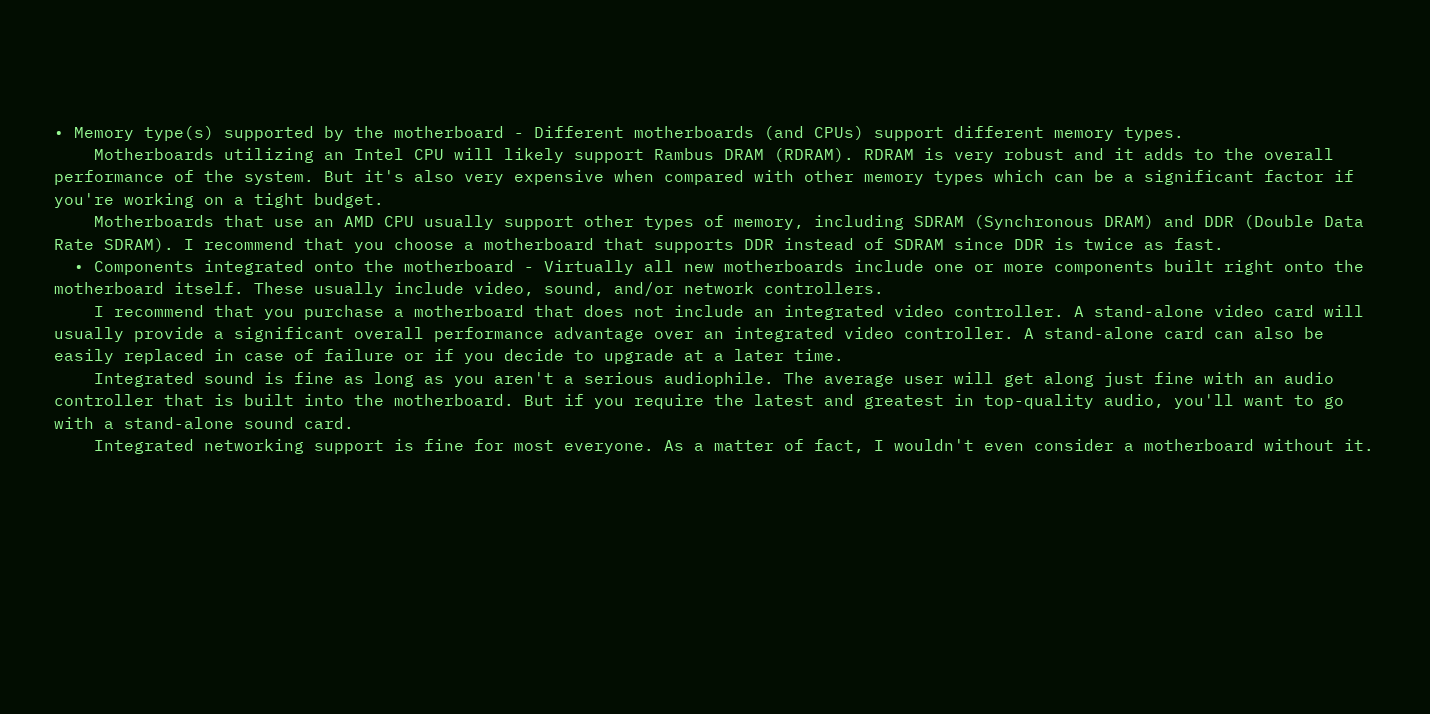• Memory type(s) supported by the motherboard - Different motherboards (and CPUs) support different memory types.
    Motherboards utilizing an Intel CPU will likely support Rambus DRAM (RDRAM). RDRAM is very robust and it adds to the overall performance of the system. But it's also very expensive when compared with other memory types which can be a significant factor if you're working on a tight budget.
    Motherboards that use an AMD CPU usually support other types of memory, including SDRAM (Synchronous DRAM) and DDR (Double Data Rate SDRAM). I recommend that you choose a motherboard that supports DDR instead of SDRAM since DDR is twice as fast.
  • Components integrated onto the motherboard - Virtually all new motherboards include one or more components built right onto the motherboard itself. These usually include video, sound, and/or network controllers.
    I recommend that you purchase a motherboard that does not include an integrated video controller. A stand-alone video card will usually provide a significant overall performance advantage over an integrated video controller. A stand-alone card can also be easily replaced in case of failure or if you decide to upgrade at a later time.
    Integrated sound is fine as long as you aren't a serious audiophile. The average user will get along just fine with an audio controller that is built into the motherboard. But if you require the latest and greatest in top-quality audio, you'll want to go with a stand-alone sound card.
    Integrated networking support is fine for most everyone. As a matter of fact, I wouldn't even consider a motherboard without it.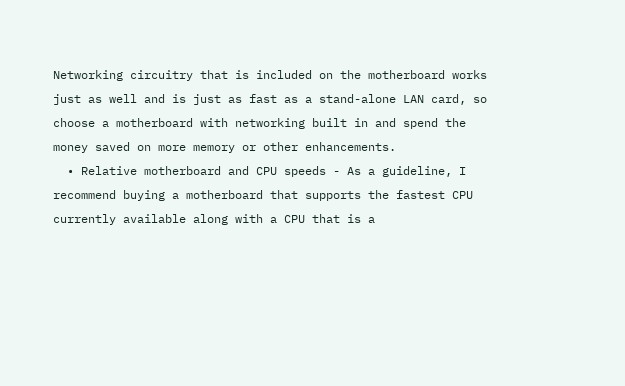Networking circuitry that is included on the motherboard works just as well and is just as fast as a stand-alone LAN card, so choose a motherboard with networking built in and spend the money saved on more memory or other enhancements.
  • Relative motherboard and CPU speeds - As a guideline, I recommend buying a motherboard that supports the fastest CPU currently available along with a CPU that is a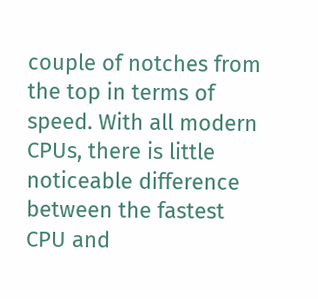couple of notches from the top in terms of speed. With all modern CPUs, there is little noticeable difference between the fastest CPU and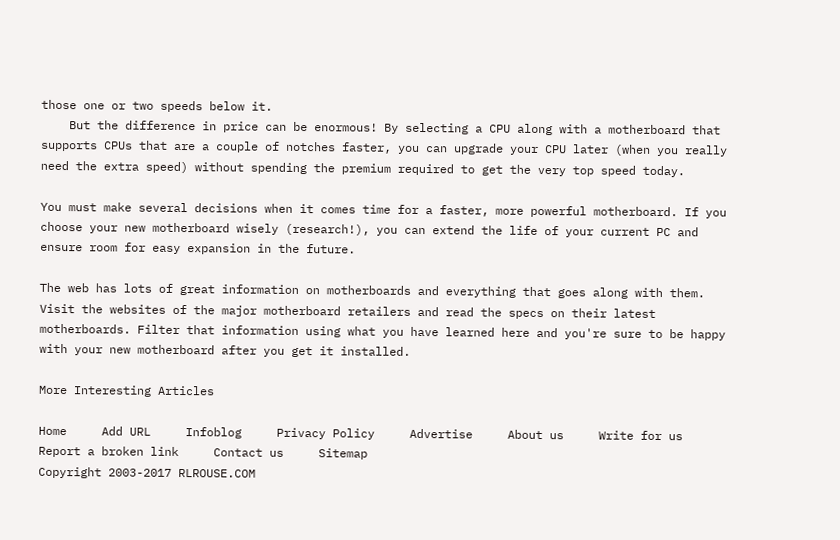those one or two speeds below it.
    But the difference in price can be enormous! By selecting a CPU along with a motherboard that supports CPUs that are a couple of notches faster, you can upgrade your CPU later (when you really need the extra speed) without spending the premium required to get the very top speed today.

You must make several decisions when it comes time for a faster, more powerful motherboard. If you choose your new motherboard wisely (research!), you can extend the life of your current PC and ensure room for easy expansion in the future.

The web has lots of great information on motherboards and everything that goes along with them. Visit the websites of the major motherboard retailers and read the specs on their latest motherboards. Filter that information using what you have learned here and you're sure to be happy with your new motherboard after you get it installed.

More Interesting Articles

Home     Add URL     Infoblog     Privacy Policy     Advertise     About us     Write for us     Report a broken link     Contact us     Sitemap
Copyright 2003-2017 RLROUSE.COM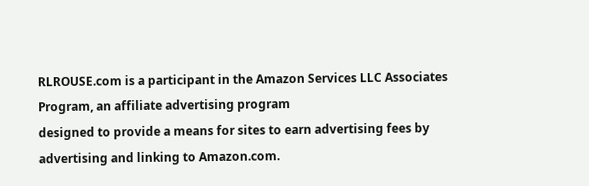RLROUSE.com is a participant in the Amazon Services LLC Associates Program, an affiliate advertising program
designed to provide a means for sites to earn advertising fees by advertising and linking to Amazon.com.